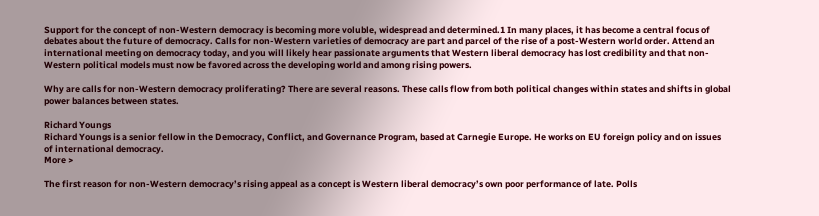Support for the concept of non-Western democracy is becoming more voluble, widespread and determined.1 In many places, it has become a central focus of debates about the future of democracy. Calls for non-Western varieties of democracy are part and parcel of the rise of a post-Western world order. Attend an international meeting on democracy today, and you will likely hear passionate arguments that Western liberal democracy has lost credibility and that non-Western political models must now be favored across the developing world and among rising powers.

Why are calls for non-Western democracy proliferating? There are several reasons. These calls flow from both political changes within states and shifts in global power balances between states.

Richard Youngs
Richard Youngs is a senior fellow in the Democracy, Conflict, and Governance Program, based at Carnegie Europe. He works on EU foreign policy and on issues of international democracy.
More >

The first reason for non-Western democracy’s rising appeal as a concept is Western liberal democracy’s own poor performance of late. Polls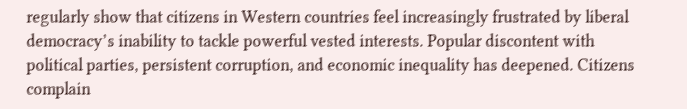regularly show that citizens in Western countries feel increasingly frustrated by liberal democracy’s inability to tackle powerful vested interests. Popular discontent with political parties, persistent corruption, and economic inequality has deepened. Citizens complain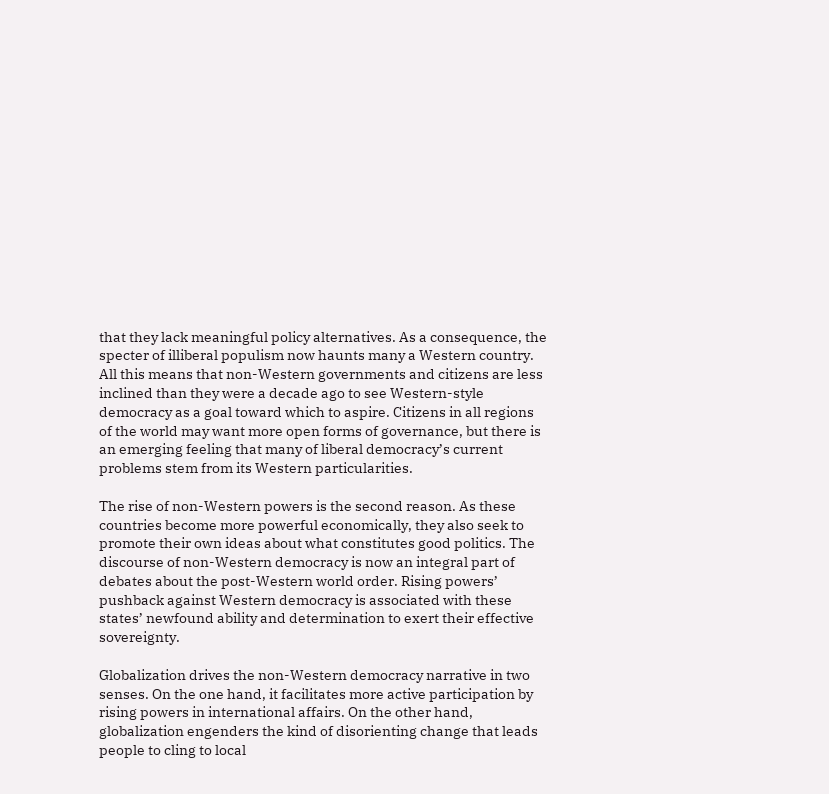that they lack meaningful policy alternatives. As a consequence, the specter of illiberal populism now haunts many a Western country. All this means that non-Western governments and citizens are less inclined than they were a decade ago to see Western-style democracy as a goal toward which to aspire. Citizens in all regions of the world may want more open forms of governance, but there is an emerging feeling that many of liberal democracy’s current problems stem from its Western particularities.

The rise of non-Western powers is the second reason. As these countries become more powerful economically, they also seek to promote their own ideas about what constitutes good politics. The discourse of non-Western democracy is now an integral part of debates about the post-Western world order. Rising powers’ pushback against Western democracy is associated with these states’ newfound ability and determination to exert their effective sovereignty.

Globalization drives the non-Western democracy narrative in two senses. On the one hand, it facilitates more active participation by rising powers in international affairs. On the other hand, globalization engenders the kind of disorienting change that leads people to cling to local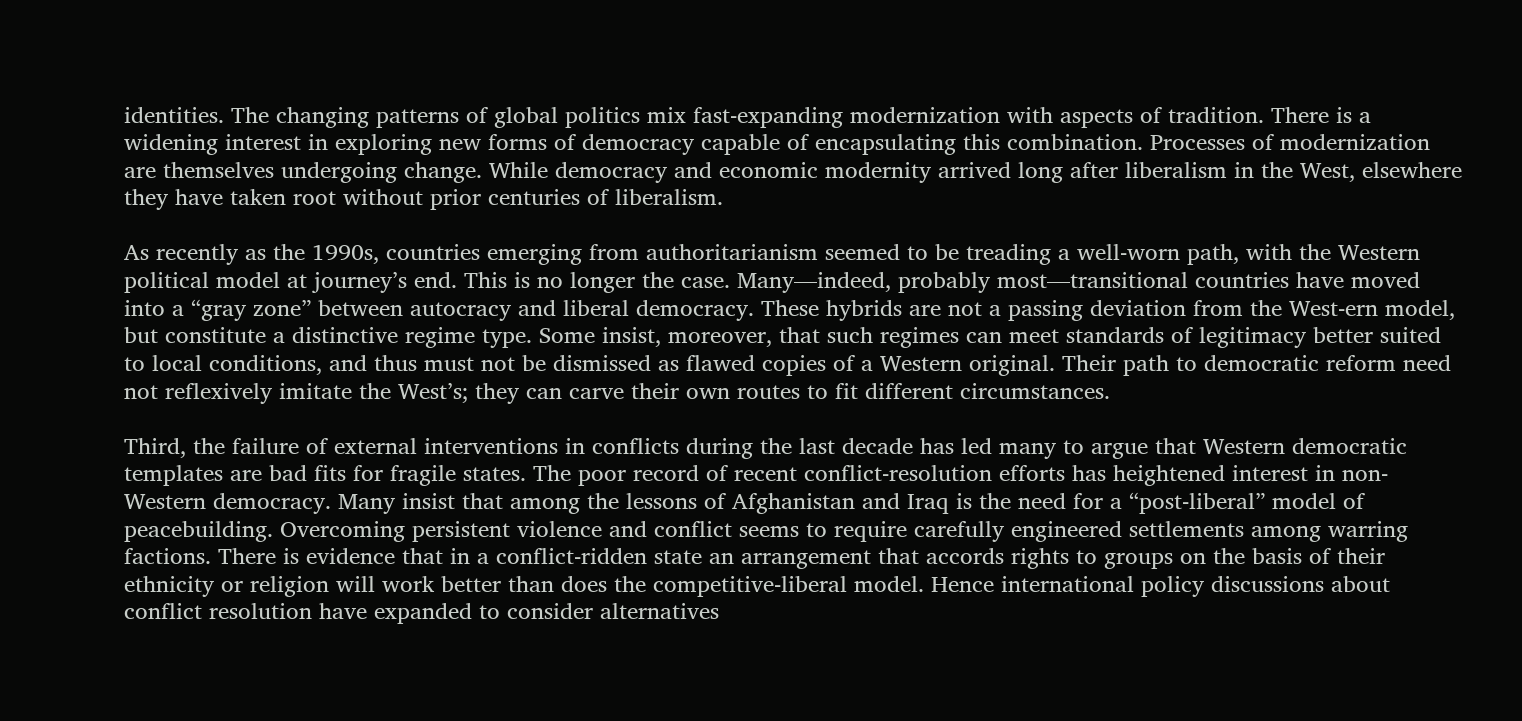identities. The changing patterns of global politics mix fast-expanding modernization with aspects of tradition. There is a widening interest in exploring new forms of democracy capable of encapsulating this combination. Processes of modernization are themselves undergoing change. While democracy and economic modernity arrived long after liberalism in the West, elsewhere they have taken root without prior centuries of liberalism.

As recently as the 1990s, countries emerging from authoritarianism seemed to be treading a well-worn path, with the Western political model at journey’s end. This is no longer the case. Many—indeed, probably most—transitional countries have moved into a “gray zone” between autocracy and liberal democracy. These hybrids are not a passing deviation from the West-ern model, but constitute a distinctive regime type. Some insist, moreover, that such regimes can meet standards of legitimacy better suited to local conditions, and thus must not be dismissed as flawed copies of a Western original. Their path to democratic reform need not reflexively imitate the West’s; they can carve their own routes to fit different circumstances.

Third, the failure of external interventions in conflicts during the last decade has led many to argue that Western democratic templates are bad fits for fragile states. The poor record of recent conflict-resolution efforts has heightened interest in non-Western democracy. Many insist that among the lessons of Afghanistan and Iraq is the need for a “post-liberal” model of peacebuilding. Overcoming persistent violence and conflict seems to require carefully engineered settlements among warring factions. There is evidence that in a conflict-ridden state an arrangement that accords rights to groups on the basis of their ethnicity or religion will work better than does the competitive-liberal model. Hence international policy discussions about conflict resolution have expanded to consider alternatives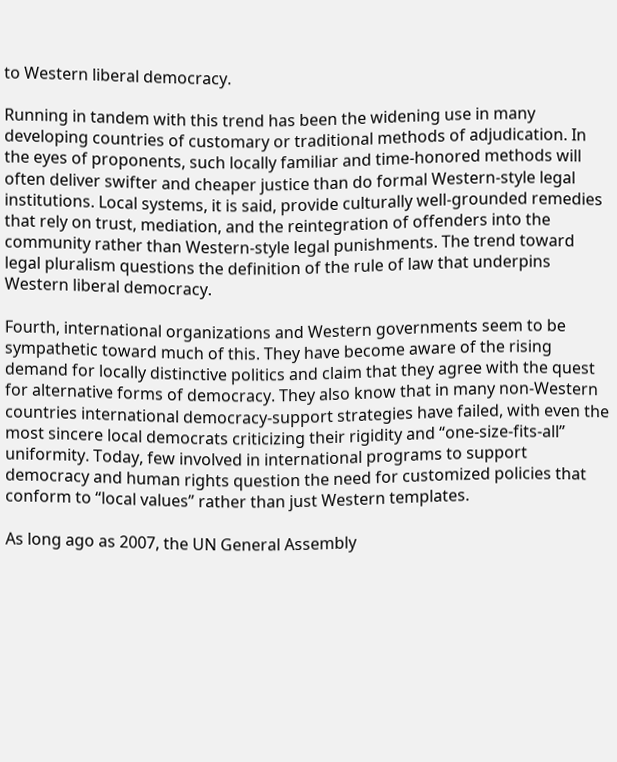to Western liberal democracy.

Running in tandem with this trend has been the widening use in many developing countries of customary or traditional methods of adjudication. In the eyes of proponents, such locally familiar and time-honored methods will often deliver swifter and cheaper justice than do formal Western-style legal institutions. Local systems, it is said, provide culturally well-grounded remedies that rely on trust, mediation, and the reintegration of offenders into the community rather than Western-style legal punishments. The trend toward legal pluralism questions the definition of the rule of law that underpins Western liberal democracy.

Fourth, international organizations and Western governments seem to be sympathetic toward much of this. They have become aware of the rising demand for locally distinctive politics and claim that they agree with the quest for alternative forms of democracy. They also know that in many non-Western countries international democracy-support strategies have failed, with even the most sincere local democrats criticizing their rigidity and “one-size-fits-all” uniformity. Today, few involved in international programs to support democracy and human rights question the need for customized policies that conform to “local values” rather than just Western templates.

As long ago as 2007, the UN General Assembly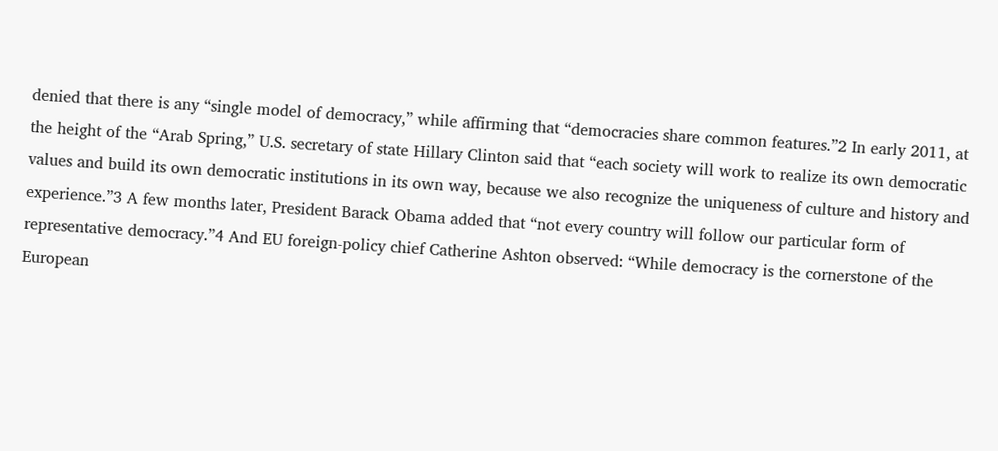denied that there is any “single model of democracy,” while affirming that “democracies share common features.”2 In early 2011, at the height of the “Arab Spring,” U.S. secretary of state Hillary Clinton said that “each society will work to realize its own democratic values and build its own democratic institutions in its own way, because we also recognize the uniqueness of culture and history and experience.”3 A few months later, President Barack Obama added that “not every country will follow our particular form of representative democracy.”4 And EU foreign-policy chief Catherine Ashton observed: “While democracy is the cornerstone of the European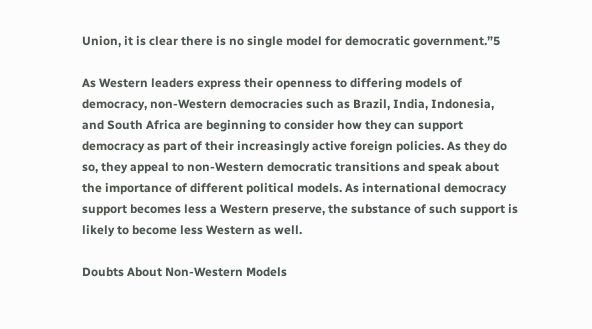Union, it is clear there is no single model for democratic government.”5

As Western leaders express their openness to differing models of democracy, non-Western democracies such as Brazil, India, Indonesia, and South Africa are beginning to consider how they can support democracy as part of their increasingly active foreign policies. As they do so, they appeal to non-Western democratic transitions and speak about the importance of different political models. As international democracy support becomes less a Western preserve, the substance of such support is likely to become less Western as well.

Doubts About Non-Western Models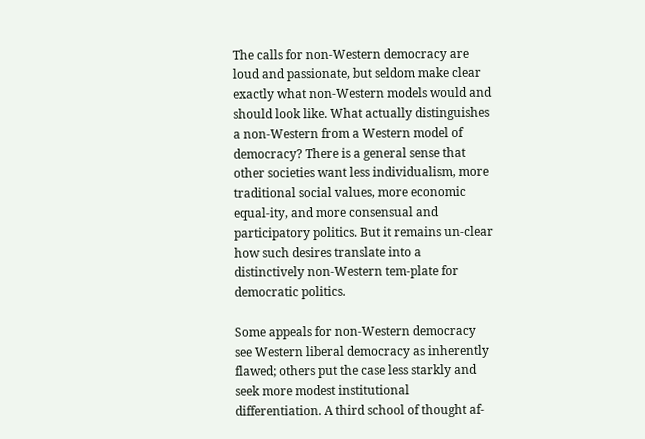The calls for non-Western democracy are loud and passionate, but seldom make clear exactly what non-Western models would and should look like. What actually distinguishes a non-Western from a Western model of democracy? There is a general sense that other societies want less individualism, more traditional social values, more economic equal-ity, and more consensual and participatory politics. But it remains un-clear how such desires translate into a distinctively non-Western tem-plate for democratic politics.

Some appeals for non-Western democracy see Western liberal democracy as inherently flawed; others put the case less starkly and seek more modest institutional differentiation. A third school of thought af-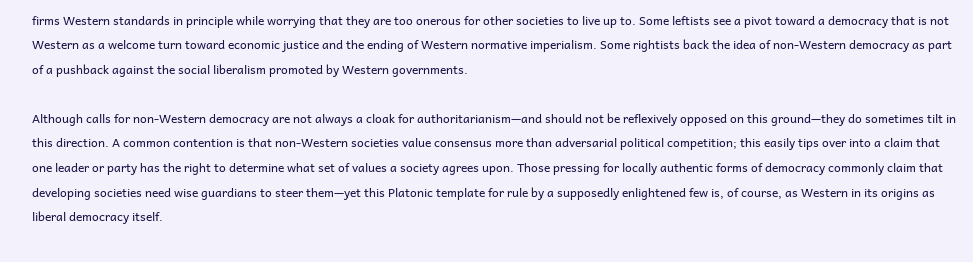firms Western standards in principle while worrying that they are too onerous for other societies to live up to. Some leftists see a pivot toward a democracy that is not Western as a welcome turn toward economic justice and the ending of Western normative imperialism. Some rightists back the idea of non-Western democracy as part of a pushback against the social liberalism promoted by Western governments.

Although calls for non-Western democracy are not always a cloak for authoritarianism—and should not be reflexively opposed on this ground—they do sometimes tilt in this direction. A common contention is that non-Western societies value consensus more than adversarial political competition; this easily tips over into a claim that one leader or party has the right to determine what set of values a society agrees upon. Those pressing for locally authentic forms of democracy commonly claim that developing societies need wise guardians to steer them—yet this Platonic template for rule by a supposedly enlightened few is, of course, as Western in its origins as liberal democracy itself.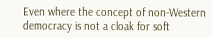Even where the concept of non-Western democracy is not a cloak for soft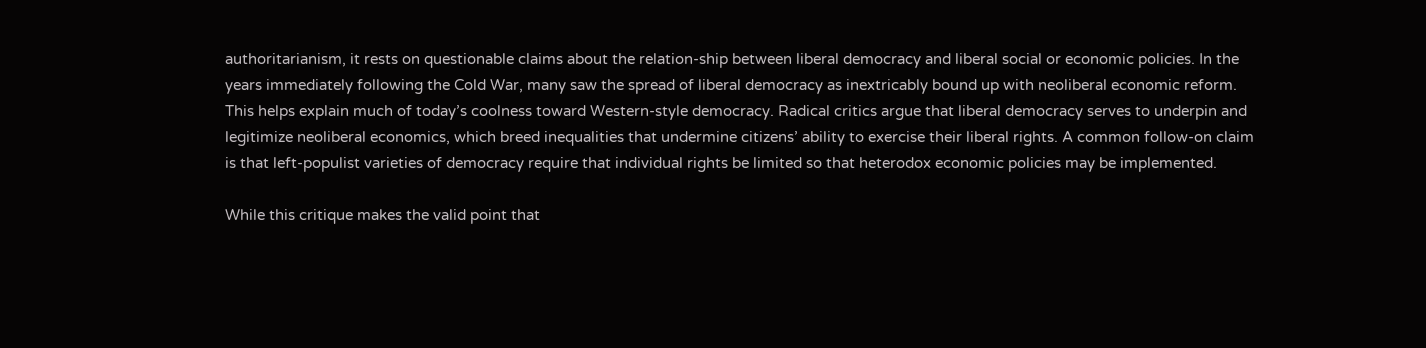authoritarianism, it rests on questionable claims about the relation-ship between liberal democracy and liberal social or economic policies. In the years immediately following the Cold War, many saw the spread of liberal democracy as inextricably bound up with neoliberal economic reform. This helps explain much of today’s coolness toward Western-style democracy. Radical critics argue that liberal democracy serves to underpin and legitimize neoliberal economics, which breed inequalities that undermine citizens’ ability to exercise their liberal rights. A common follow-on claim is that left-populist varieties of democracy require that individual rights be limited so that heterodox economic policies may be implemented.

While this critique makes the valid point that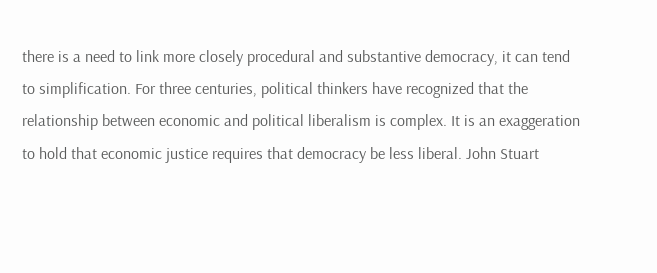there is a need to link more closely procedural and substantive democracy, it can tend to simplification. For three centuries, political thinkers have recognized that the relationship between economic and political liberalism is complex. It is an exaggeration to hold that economic justice requires that democracy be less liberal. John Stuart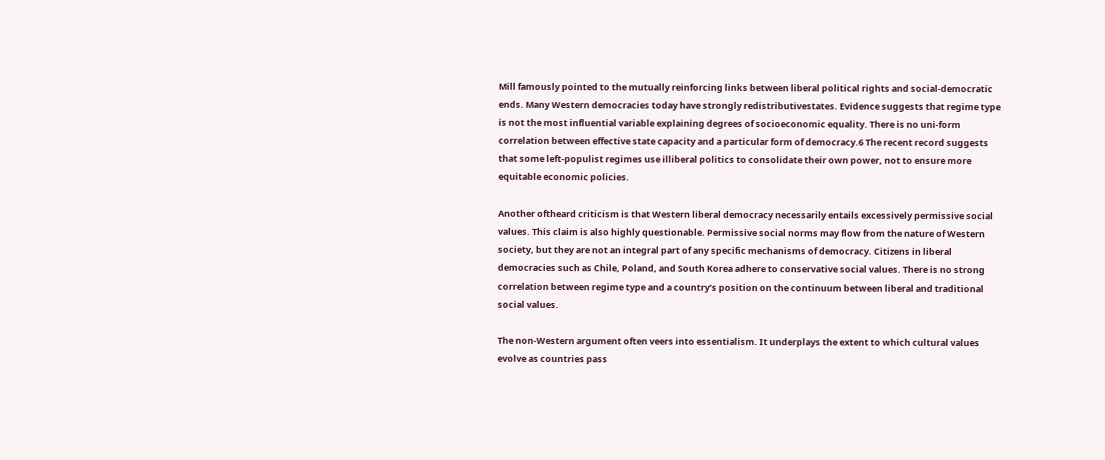Mill famously pointed to the mutually reinforcing links between liberal political rights and social-democratic ends. Many Western democracies today have strongly redistributivestates. Evidence suggests that regime type is not the most influential variable explaining degrees of socioeconomic equality. There is no uni-form correlation between effective state capacity and a particular form of democracy.6 The recent record suggests that some left-populist regimes use illiberal politics to consolidate their own power, not to ensure more equitable economic policies.

Another oftheard criticism is that Western liberal democracy necessarily entails excessively permissive social values. This claim is also highly questionable. Permissive social norms may flow from the nature of Western society, but they are not an integral part of any specific mechanisms of democracy. Citizens in liberal democracies such as Chile, Poland, and South Korea adhere to conservative social values. There is no strong correlation between regime type and a country’s position on the continuum between liberal and traditional social values.

The non-Western argument often veers into essentialism. It underplays the extent to which cultural values evolve as countries pass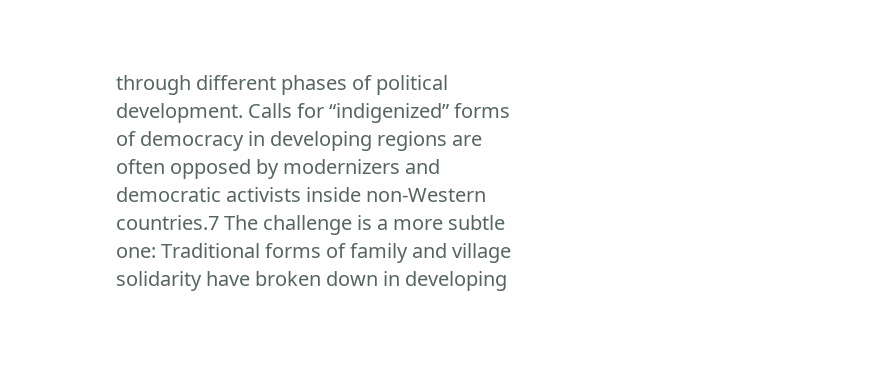through different phases of political development. Calls for “indigenized” forms of democracy in developing regions are often opposed by modernizers and democratic activists inside non-Western countries.7 The challenge is a more subtle one: Traditional forms of family and village solidarity have broken down in developing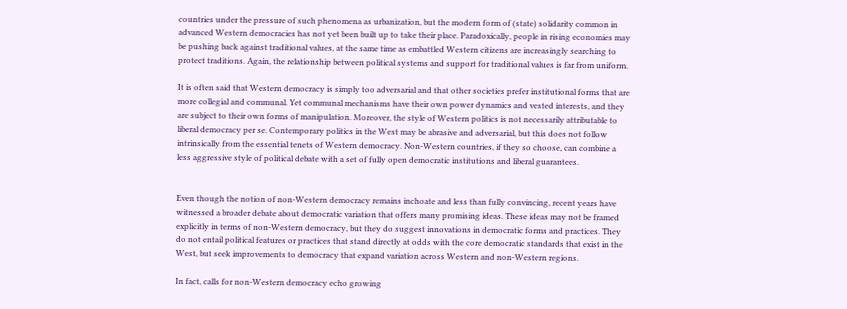countries under the pressure of such phenomena as urbanization, but the modern form of (state) solidarity common in advanced Western democracies has not yet been built up to take their place. Paradoxically, people in rising economies may be pushing back against traditional values, at the same time as embattled Western citizens are increasingly searching to protect traditions. Again, the relationship between political systems and support for traditional values is far from uniform.

It is often said that Western democracy is simply too adversarial and that other societies prefer institutional forms that are more collegial and communal. Yet communal mechanisms have their own power dynamics and vested interests, and they are subject to their own forms of manipulation. Moreover, the style of Western politics is not necessarily attributable to liberal democracy per se. Contemporary politics in the West may be abrasive and adversarial, but this does not follow intrinsically from the essential tenets of Western democracy. Non-Western countries, if they so choose, can combine a less aggressive style of political debate with a set of fully open democratic institutions and liberal guarantees.


Even though the notion of non-Western democracy remains inchoate and less than fully convincing, recent years have witnessed a broader debate about democratic variation that offers many promising ideas. These ideas may not be framed explicitly in terms of non-Western democracy, but they do suggest innovations in democratic forms and practices. They do not entail political features or practices that stand directly at odds with the core democratic standards that exist in the West, but seek improvements to democracy that expand variation across Western and non-Western regions.

In fact, calls for non-Western democracy echo growing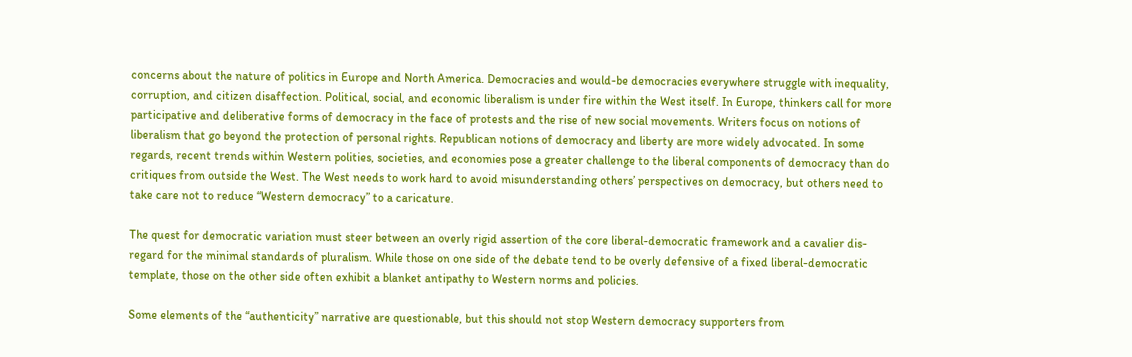concerns about the nature of politics in Europe and North America. Democracies and would-be democracies everywhere struggle with inequality, corruption, and citizen disaffection. Political, social, and economic liberalism is under fire within the West itself. In Europe, thinkers call for more participative and deliberative forms of democracy in the face of protests and the rise of new social movements. Writers focus on notions of liberalism that go beyond the protection of personal rights. Republican notions of democracy and liberty are more widely advocated. In some regards, recent trends within Western polities, societies, and economies pose a greater challenge to the liberal components of democracy than do critiques from outside the West. The West needs to work hard to avoid misunderstanding others’ perspectives on democracy, but others need to take care not to reduce “Western democracy” to a caricature.

The quest for democratic variation must steer between an overly rigid assertion of the core liberal-democratic framework and a cavalier dis-regard for the minimal standards of pluralism. While those on one side of the debate tend to be overly defensive of a fixed liberal-democratic template, those on the other side often exhibit a blanket antipathy to Western norms and policies.

Some elements of the “authenticity” narrative are questionable, but this should not stop Western democracy supporters from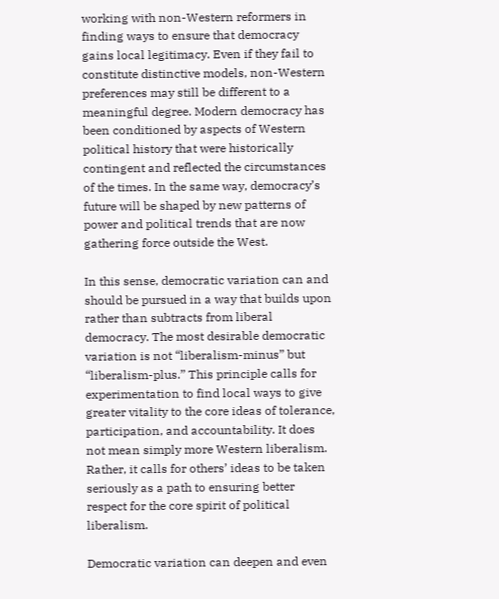working with non-Western reformers in finding ways to ensure that democracy gains local legitimacy. Even if they fail to constitute distinctive models, non-Western preferences may still be different to a meaningful degree. Modern democracy has been conditioned by aspects of Western political history that were historically contingent and reflected the circumstances of the times. In the same way, democracy’s future will be shaped by new patterns of power and political trends that are now gathering force outside the West.

In this sense, democratic variation can and should be pursued in a way that builds upon rather than subtracts from liberal democracy. The most desirable democratic variation is not “liberalism-minus” but “liberalism-plus.” This principle calls for experimentation to find local ways to give greater vitality to the core ideas of tolerance, participation, and accountability. It does not mean simply more Western liberalism. Rather, it calls for others’ ideas to be taken seriously as a path to ensuring better respect for the core spirit of political liberalism.

Democratic variation can deepen and even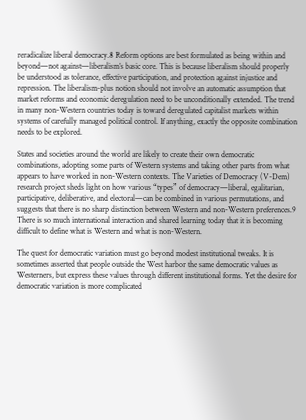reradicalize liberal democracy.8 Reform options are best formulated as being within and beyond—not against—liberalism’s basic core. This is because liberalism should properly be understood as tolerance, effective participation, and protection against injustice and repression. The liberalism-plus notion should not involve an automatic assumption that market reforms and economic deregulation need to be unconditionally extended. The trend in many non-Western countries today is toward deregulated capitalist markets within systems of carefully managed political control. If anything, exactly the opposite combination needs to be explored.

States and societies around the world are likely to create their own democratic combinations, adopting some parts of Western systems and taking other parts from what appears to have worked in non-Western contexts. The Varieties of Democracy (V-Dem) research project sheds light on how various “types” of democracy—liberal, egalitarian, participative, deliberative, and electoral—can be combined in various permutations, and suggests that there is no sharp distinction between Western and non-Western preferences.9 There is so much international interaction and shared learning today that it is becoming difficult to define what is Western and what is non-Western.

The quest for democratic variation must go beyond modest institutional tweaks. It is sometimes asserted that people outside the West harbor the same democratic values as Westerners, but express these values through different institutional forms. Yet the desire for democratic variation is more complicated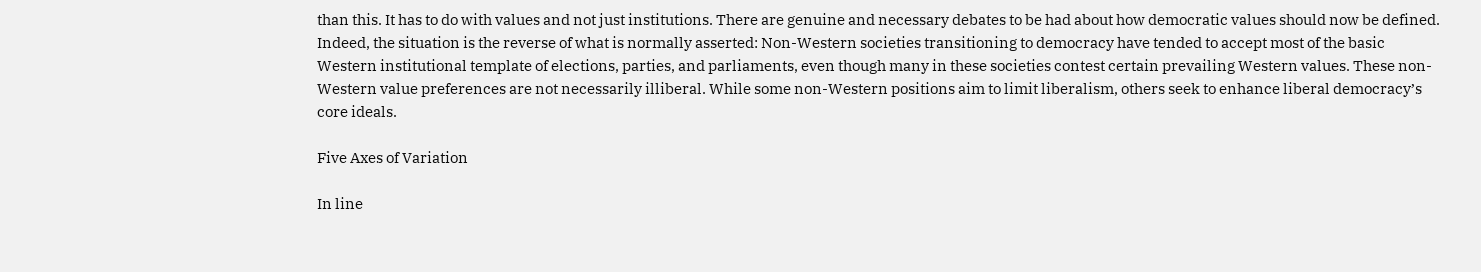than this. It has to do with values and not just institutions. There are genuine and necessary debates to be had about how democratic values should now be defined. Indeed, the situation is the reverse of what is normally asserted: Non-Western societies transitioning to democracy have tended to accept most of the basic Western institutional template of elections, parties, and parliaments, even though many in these societies contest certain prevailing Western values. These non-Western value preferences are not necessarily illiberal. While some non-Western positions aim to limit liberalism, others seek to enhance liberal democracy’s core ideals.

Five Axes of Variation

In line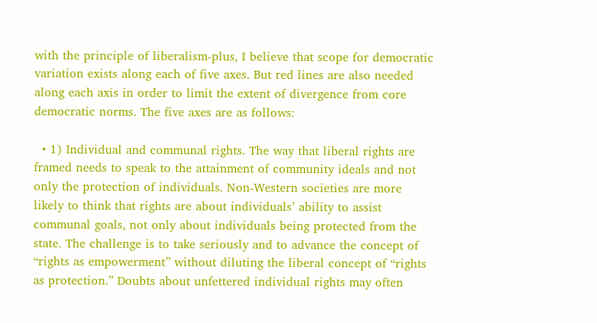with the principle of liberalism-plus, I believe that scope for democratic variation exists along each of five axes. But red lines are also needed along each axis in order to limit the extent of divergence from core democratic norms. The five axes are as follows:

  • 1) Individual and communal rights. The way that liberal rights are framed needs to speak to the attainment of community ideals and not only the protection of individuals. Non-Western societies are more likely to think that rights are about individuals’ ability to assist communal goals, not only about individuals being protected from the state. The challenge is to take seriously and to advance the concept of “rights as empowerment” without diluting the liberal concept of “rights as protection.” Doubts about unfettered individual rights may often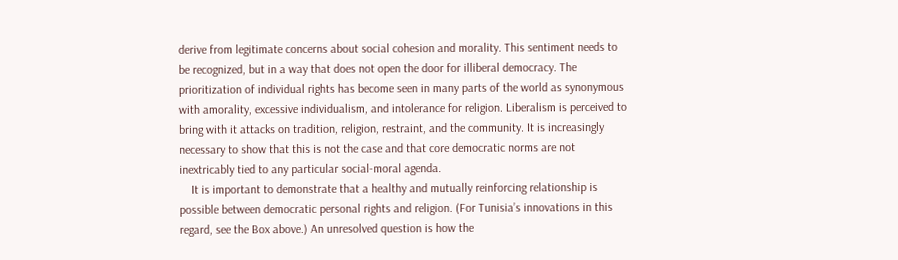derive from legitimate concerns about social cohesion and morality. This sentiment needs to be recognized, but in a way that does not open the door for illiberal democracy. The prioritization of individual rights has become seen in many parts of the world as synonymous with amorality, excessive individualism, and intolerance for religion. Liberalism is perceived to bring with it attacks on tradition, religion, restraint, and the community. It is increasingly necessary to show that this is not the case and that core democratic norms are not inextricably tied to any particular social-moral agenda.
    It is important to demonstrate that a healthy and mutually reinforcing relationship is possible between democratic personal rights and religion. (For Tunisia’s innovations in this regard, see the Box above.) An unresolved question is how the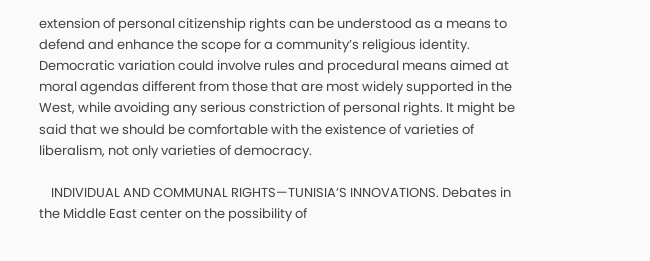extension of personal citizenship rights can be understood as a means to defend and enhance the scope for a community’s religious identity. Democratic variation could involve rules and procedural means aimed at moral agendas different from those that are most widely supported in the West, while avoiding any serious constriction of personal rights. It might be said that we should be comfortable with the existence of varieties of liberalism, not only varieties of democracy.

    INDIVIDUAL AND COMMUNAL RIGHTS—TUNISIA’S INNOVATIONS. Debates in the Middle East center on the possibility of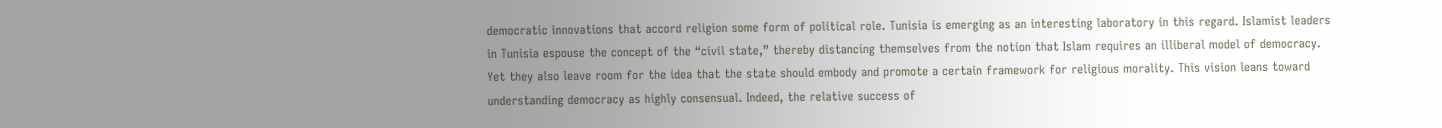democratic innovations that accord religion some form of political role. Tunisia is emerging as an interesting laboratory in this regard. Islamist leaders in Tunisia espouse the concept of the “civil state,” thereby distancing themselves from the notion that Islam requires an illiberal model of democracy. Yet they also leave room for the idea that the state should embody and promote a certain framework for religious morality. This vision leans toward understanding democracy as highly consensual. Indeed, the relative success of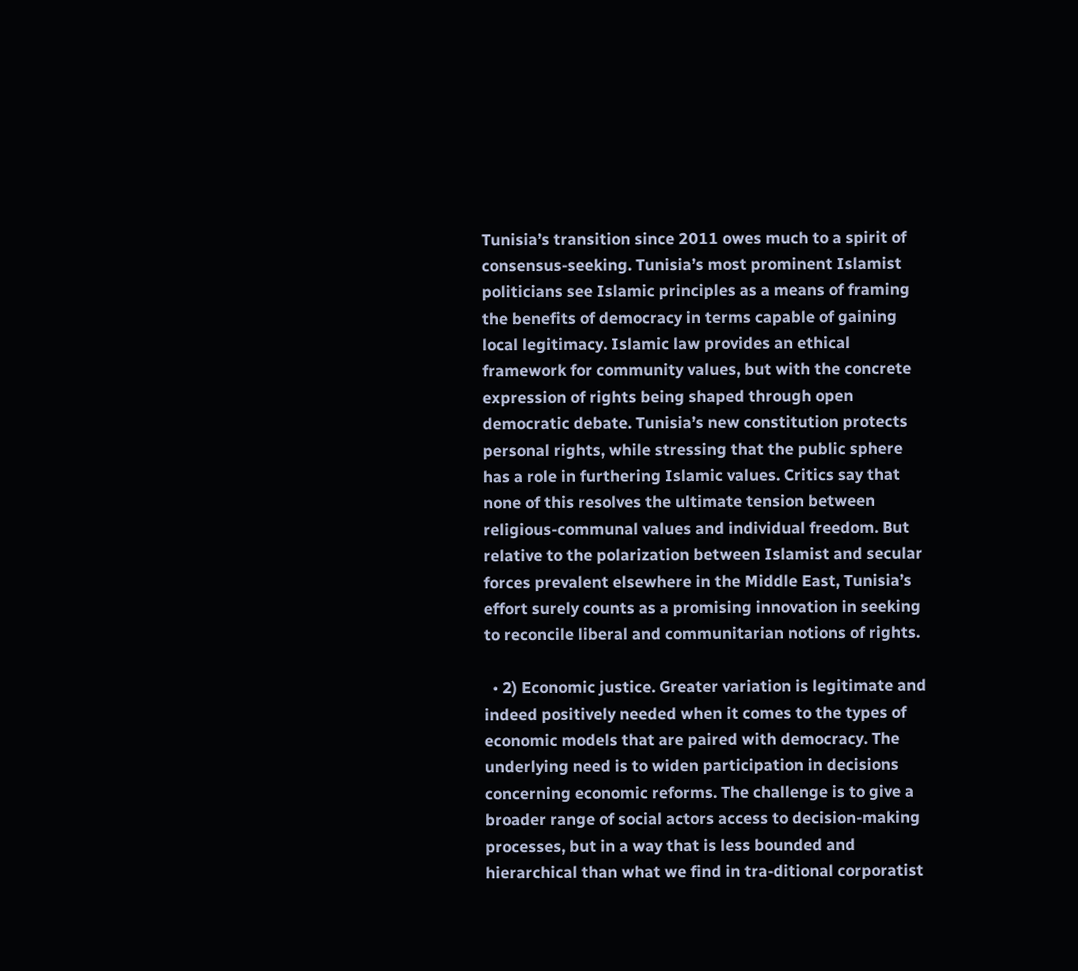Tunisia’s transition since 2011 owes much to a spirit of consensus-seeking. Tunisia’s most prominent Islamist politicians see Islamic principles as a means of framing the benefits of democracy in terms capable of gaining local legitimacy. Islamic law provides an ethical framework for community values, but with the concrete expression of rights being shaped through open democratic debate. Tunisia’s new constitution protects personal rights, while stressing that the public sphere has a role in furthering Islamic values. Critics say that none of this resolves the ultimate tension between religious-communal values and individual freedom. But relative to the polarization between Islamist and secular forces prevalent elsewhere in the Middle East, Tunisia’s effort surely counts as a promising innovation in seeking to reconcile liberal and communitarian notions of rights.

  • 2) Economic justice. Greater variation is legitimate and indeed positively needed when it comes to the types of economic models that are paired with democracy. The underlying need is to widen participation in decisions concerning economic reforms. The challenge is to give a broader range of social actors access to decision-making processes, but in a way that is less bounded and hierarchical than what we find in tra-ditional corporatist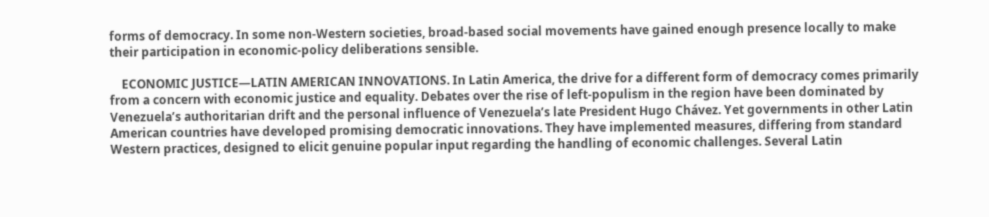forms of democracy. In some non-Western societies, broad-based social movements have gained enough presence locally to make their participation in economic-policy deliberations sensible.

    ECONOMIC JUSTICE—LATIN AMERICAN INNOVATIONS. In Latin America, the drive for a different form of democracy comes primarily from a concern with economic justice and equality. Debates over the rise of left-populism in the region have been dominated by Venezuela’s authoritarian drift and the personal influence of Venezuela’s late President Hugo Chávez. Yet governments in other Latin American countries have developed promising democratic innovations. They have implemented measures, differing from standard Western practices, designed to elicit genuine popular input regarding the handling of economic challenges. Several Latin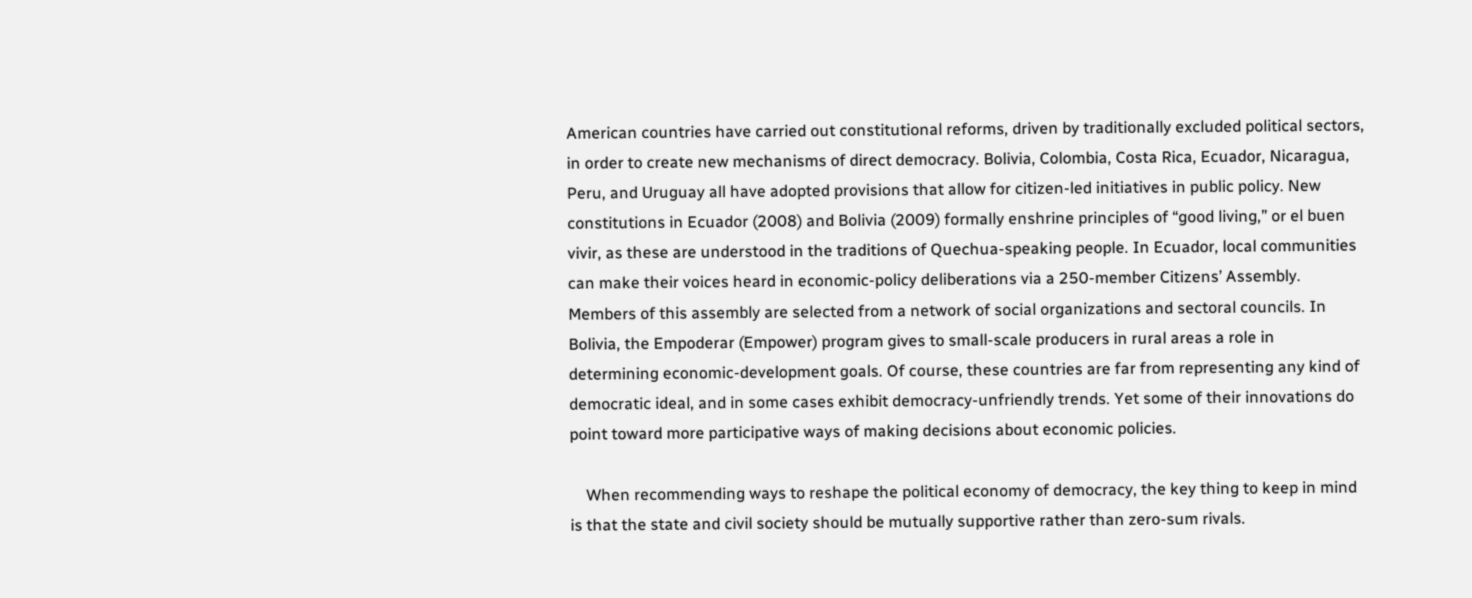American countries have carried out constitutional reforms, driven by traditionally excluded political sectors, in order to create new mechanisms of direct democracy. Bolivia, Colombia, Costa Rica, Ecuador, Nicaragua, Peru, and Uruguay all have adopted provisions that allow for citizen-led initiatives in public policy. New constitutions in Ecuador (2008) and Bolivia (2009) formally enshrine principles of “good living,” or el buen vivir, as these are understood in the traditions of Quechua-speaking people. In Ecuador, local communities can make their voices heard in economic-policy deliberations via a 250-member Citizens’ Assembly. Members of this assembly are selected from a network of social organizations and sectoral councils. In Bolivia, the Empoderar (Empower) program gives to small-scale producers in rural areas a role in determining economic-development goals. Of course, these countries are far from representing any kind of democratic ideal, and in some cases exhibit democracy-unfriendly trends. Yet some of their innovations do point toward more participative ways of making decisions about economic policies.

    When recommending ways to reshape the political economy of democracy, the key thing to keep in mind is that the state and civil society should be mutually supportive rather than zero-sum rivals.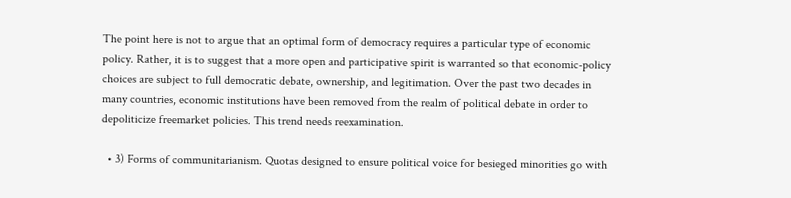The point here is not to argue that an optimal form of democracy requires a particular type of economic policy. Rather, it is to suggest that a more open and participative spirit is warranted so that economic-policy choices are subject to full democratic debate, ownership, and legitimation. Over the past two decades in many countries, economic institutions have been removed from the realm of political debate in order to depoliticize freemarket policies. This trend needs reexamination.

  • 3) Forms of communitarianism. Quotas designed to ensure political voice for besieged minorities go with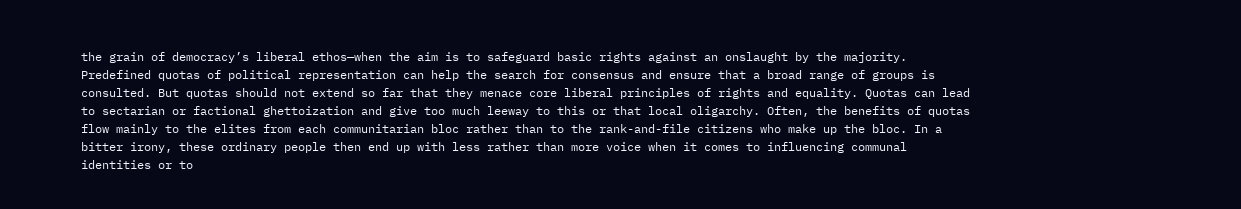the grain of democracy’s liberal ethos—when the aim is to safeguard basic rights against an onslaught by the majority. Predefined quotas of political representation can help the search for consensus and ensure that a broad range of groups is consulted. But quotas should not extend so far that they menace core liberal principles of rights and equality. Quotas can lead to sectarian or factional ghettoization and give too much leeway to this or that local oligarchy. Often, the benefits of quotas flow mainly to the elites from each communitarian bloc rather than to the rank-and-file citizens who make up the bloc. In a bitter irony, these ordinary people then end up with less rather than more voice when it comes to influencing communal identities or to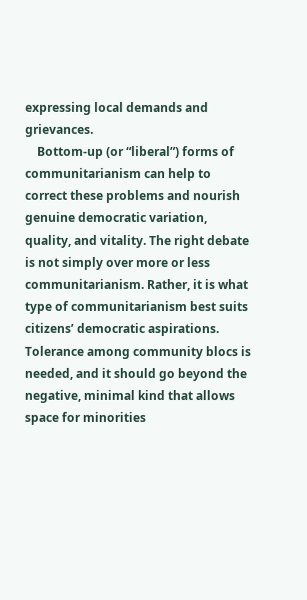expressing local demands and grievances.
    Bottom-up (or “liberal”) forms of communitarianism can help to correct these problems and nourish genuine democratic variation, quality, and vitality. The right debate is not simply over more or less communitarianism. Rather, it is what type of communitarianism best suits citizens’ democratic aspirations. Tolerance among community blocs is needed, and it should go beyond the negative, minimal kind that allows space for minorities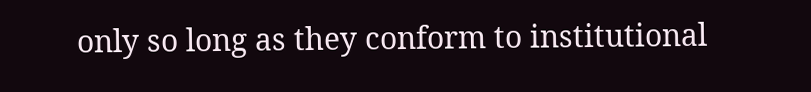only so long as they conform to institutional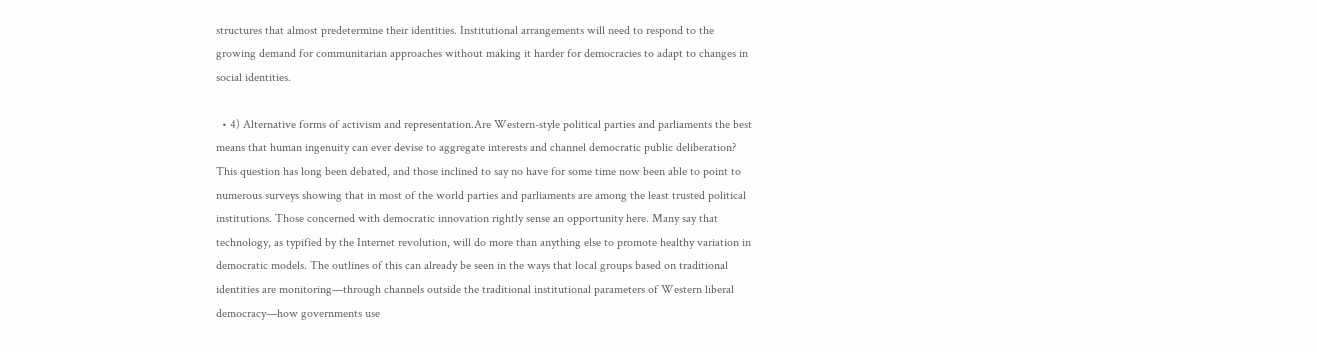structures that almost predetermine their identities. Institutional arrangements will need to respond to the growing demand for communitarian approaches without making it harder for democracies to adapt to changes in social identities.

  • 4) Alternative forms of activism and representation.Are Western-style political parties and parliaments the best means that human ingenuity can ever devise to aggregate interests and channel democratic public deliberation? This question has long been debated, and those inclined to say no have for some time now been able to point to numerous surveys showing that in most of the world parties and parliaments are among the least trusted political institutions. Those concerned with democratic innovation rightly sense an opportunity here. Many say that technology, as typified by the Internet revolution, will do more than anything else to promote healthy variation in democratic models. The outlines of this can already be seen in the ways that local groups based on traditional identities are monitoring—through channels outside the traditional institutional parameters of Western liberal democracy—how governments use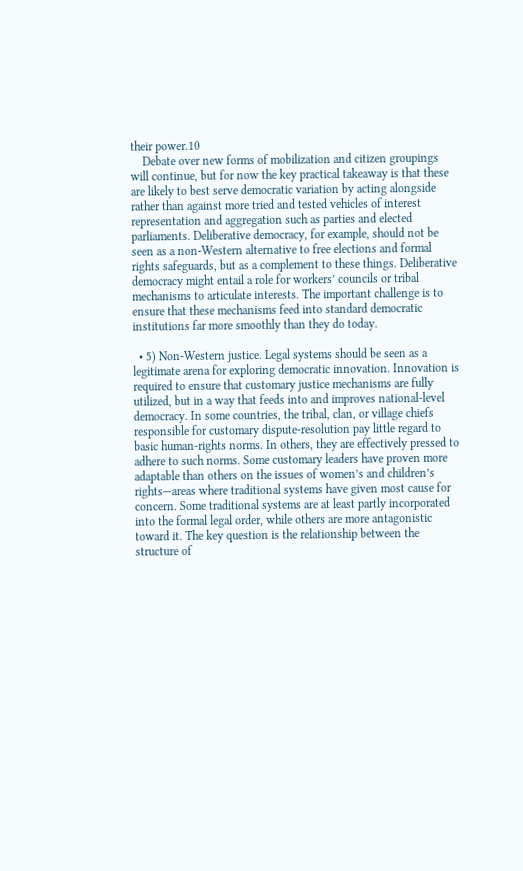their power.10
    Debate over new forms of mobilization and citizen groupings will continue, but for now the key practical takeaway is that these are likely to best serve democratic variation by acting alongside rather than against more tried and tested vehicles of interest representation and aggregation such as parties and elected parliaments. Deliberative democracy, for example, should not be seen as a non-Western alternative to free elections and formal rights safeguards, but as a complement to these things. Deliberative democracy might entail a role for workers’ councils or tribal mechanisms to articulate interests. The important challenge is to ensure that these mechanisms feed into standard democratic institutions far more smoothly than they do today.

  • 5) Non-Western justice. Legal systems should be seen as a legitimate arena for exploring democratic innovation. Innovation is required to ensure that customary justice mechanisms are fully utilized, but in a way that feeds into and improves national-level democracy. In some countries, the tribal, clan, or village chiefs responsible for customary dispute-resolution pay little regard to basic human-rights norms. In others, they are effectively pressed to adhere to such norms. Some customary leaders have proven more adaptable than others on the issues of women’s and children’s rights—areas where traditional systems have given most cause for concern. Some traditional systems are at least partly incorporated into the formal legal order, while others are more antagonistic toward it. The key question is the relationship between the structure of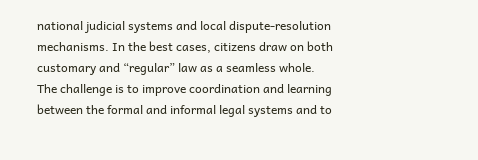national judicial systems and local dispute-resolution mechanisms. In the best cases, citizens draw on both customary and “regular” law as a seamless whole. The challenge is to improve coordination and learning between the formal and informal legal systems and to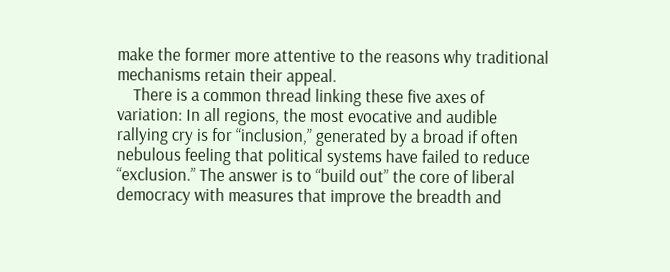make the former more attentive to the reasons why traditional mechanisms retain their appeal.
    There is a common thread linking these five axes of variation: In all regions, the most evocative and audible rallying cry is for “inclusion,” generated by a broad if often nebulous feeling that political systems have failed to reduce “exclusion.” The answer is to “build out” the core of liberal democracy with measures that improve the breadth and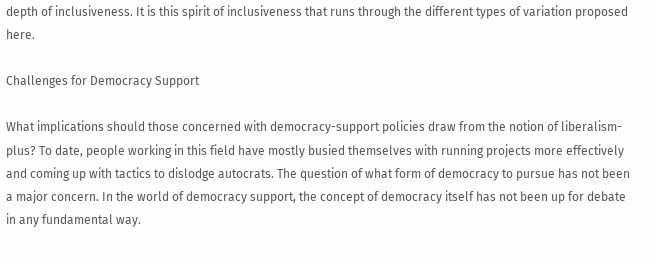depth of inclusiveness. It is this spirit of inclusiveness that runs through the different types of variation proposed here.

Challenges for Democracy Support

What implications should those concerned with democracy-support policies draw from the notion of liberalism-plus? To date, people working in this field have mostly busied themselves with running projects more effectively and coming up with tactics to dislodge autocrats. The question of what form of democracy to pursue has not been a major concern. In the world of democracy support, the concept of democracy itself has not been up for debate in any fundamental way.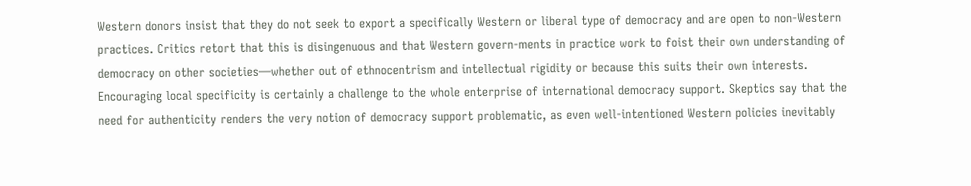Western donors insist that they do not seek to export a specifically Western or liberal type of democracy and are open to non-Western practices. Critics retort that this is disingenuous and that Western govern-ments in practice work to foist their own understanding of democracy on other societies—whether out of ethnocentrism and intellectual rigidity or because this suits their own interests. Encouraging local specificity is certainly a challenge to the whole enterprise of international democracy support. Skeptics say that the need for authenticity renders the very notion of democracy support problematic, as even well-intentioned Western policies inevitably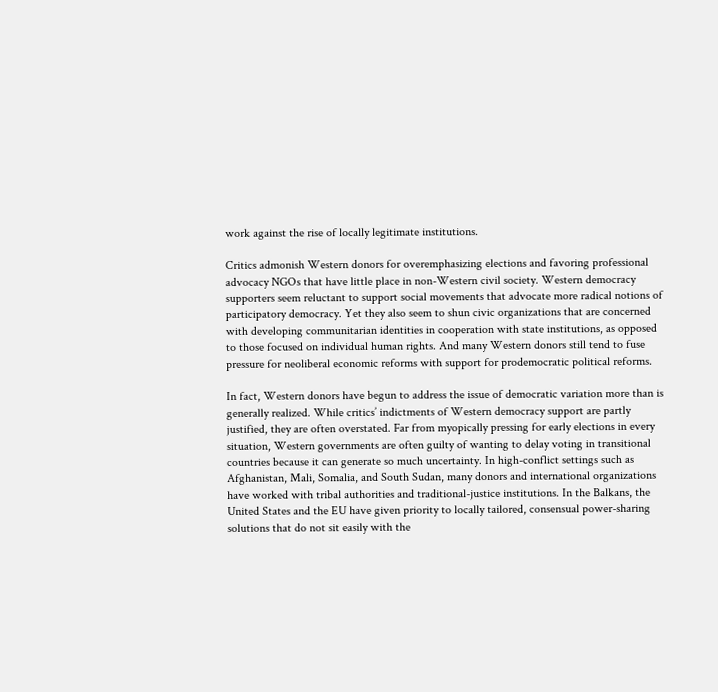work against the rise of locally legitimate institutions.

Critics admonish Western donors for overemphasizing elections and favoring professional advocacy NGOs that have little place in non-Western civil society. Western democracy supporters seem reluctant to support social movements that advocate more radical notions of participatory democracy. Yet they also seem to shun civic organizations that are concerned with developing communitarian identities in cooperation with state institutions, as opposed to those focused on individual human rights. And many Western donors still tend to fuse pressure for neoliberal economic reforms with support for prodemocratic political reforms.

In fact, Western donors have begun to address the issue of democratic variation more than is generally realized. While critics’ indictments of Western democracy support are partly justified, they are often overstated. Far from myopically pressing for early elections in every situation, Western governments are often guilty of wanting to delay voting in transitional countries because it can generate so much uncertainty. In high-conflict settings such as Afghanistan, Mali, Somalia, and South Sudan, many donors and international organizations have worked with tribal authorities and traditional-justice institutions. In the Balkans, the United States and the EU have given priority to locally tailored, consensual power-sharing solutions that do not sit easily with the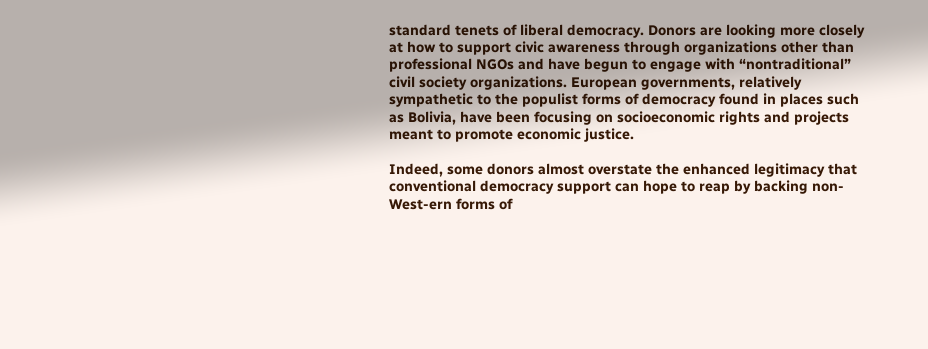standard tenets of liberal democracy. Donors are looking more closely at how to support civic awareness through organizations other than professional NGOs and have begun to engage with “nontraditional” civil society organizations. European governments, relatively sympathetic to the populist forms of democracy found in places such as Bolivia, have been focusing on socioeconomic rights and projects meant to promote economic justice.

Indeed, some donors almost overstate the enhanced legitimacy that conventional democracy support can hope to reap by backing non-West-ern forms of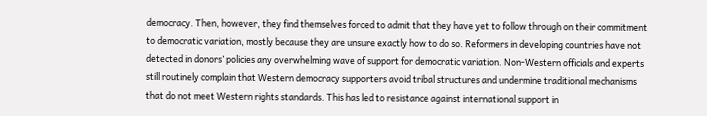democracy. Then, however, they find themselves forced to admit that they have yet to follow through on their commitment to democratic variation, mostly because they are unsure exactly how to do so. Reformers in developing countries have not detected in donors’ policies any overwhelming wave of support for democratic variation. Non-Western officials and experts still routinely complain that Western democracy supporters avoid tribal structures and undermine traditional mechanisms that do not meet Western rights standards. This has led to resistance against international support in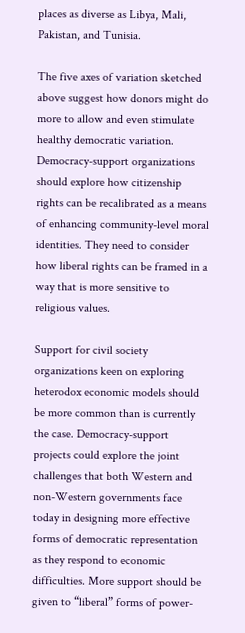places as diverse as Libya, Mali, Pakistan, and Tunisia.

The five axes of variation sketched above suggest how donors might do more to allow and even stimulate healthy democratic variation. Democracy-support organizations should explore how citizenship rights can be recalibrated as a means of enhancing community-level moral identities. They need to consider how liberal rights can be framed in a way that is more sensitive to religious values.

Support for civil society organizations keen on exploring heterodox economic models should be more common than is currently the case. Democracy-support projects could explore the joint challenges that both Western and non-Western governments face today in designing more effective forms of democratic representation as they respond to economic difficulties. More support should be given to “liberal” forms of power-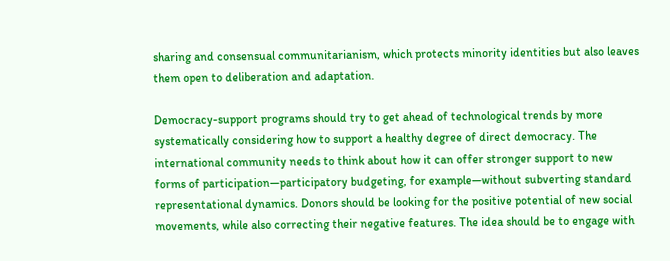sharing and consensual communitarianism, which protects minority identities but also leaves them open to deliberation and adaptation.

Democracy-support programs should try to get ahead of technological trends by more systematically considering how to support a healthy degree of direct democracy. The international community needs to think about how it can offer stronger support to new forms of participation—participatory budgeting, for example—without subverting standard representational dynamics. Donors should be looking for the positive potential of new social movements, while also correcting their negative features. The idea should be to engage with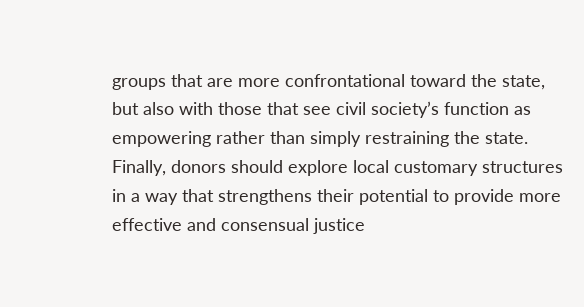groups that are more confrontational toward the state, but also with those that see civil society’s function as empowering rather than simply restraining the state. Finally, donors should explore local customary structures in a way that strengthens their potential to provide more effective and consensual justice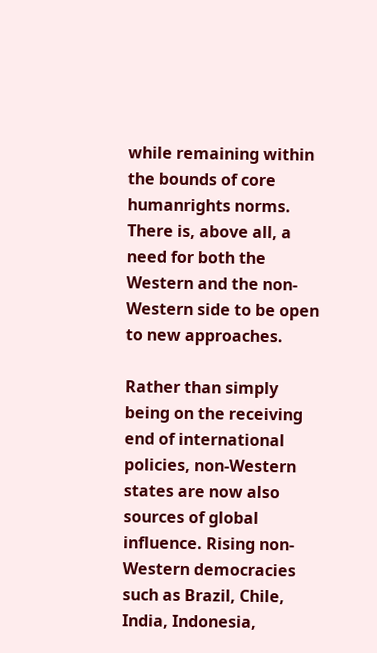while remaining within the bounds of core humanrights norms. There is, above all, a need for both the Western and the non-Western side to be open to new approaches.

Rather than simply being on the receiving end of international policies, non-Western states are now also sources of global influence. Rising non-Western democracies such as Brazil, Chile, India, Indonesia,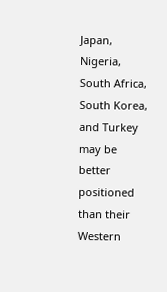Japan, Nigeria, South Africa, South Korea, and Turkey may be better positioned than their Western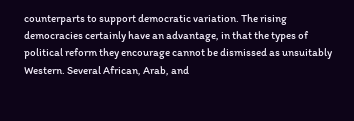counterparts to support democratic variation. The rising democracies certainly have an advantage, in that the types of political reform they encourage cannot be dismissed as unsuitably Western. Several African, Arab, and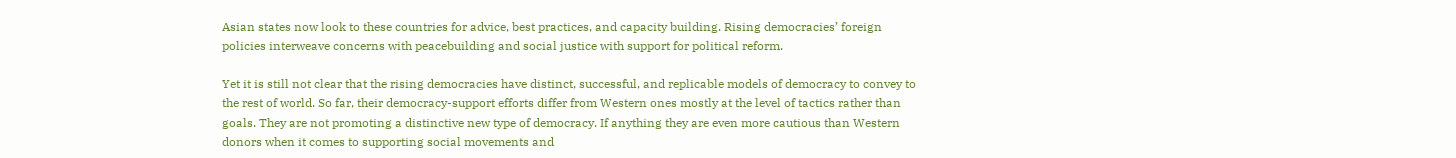Asian states now look to these countries for advice, best practices, and capacity building. Rising democracies’ foreign policies interweave concerns with peacebuilding and social justice with support for political reform.

Yet it is still not clear that the rising democracies have distinct, successful, and replicable models of democracy to convey to the rest of world. So far, their democracy-support efforts differ from Western ones mostly at the level of tactics rather than goals. They are not promoting a distinctive new type of democracy. If anything they are even more cautious than Western donors when it comes to supporting social movements and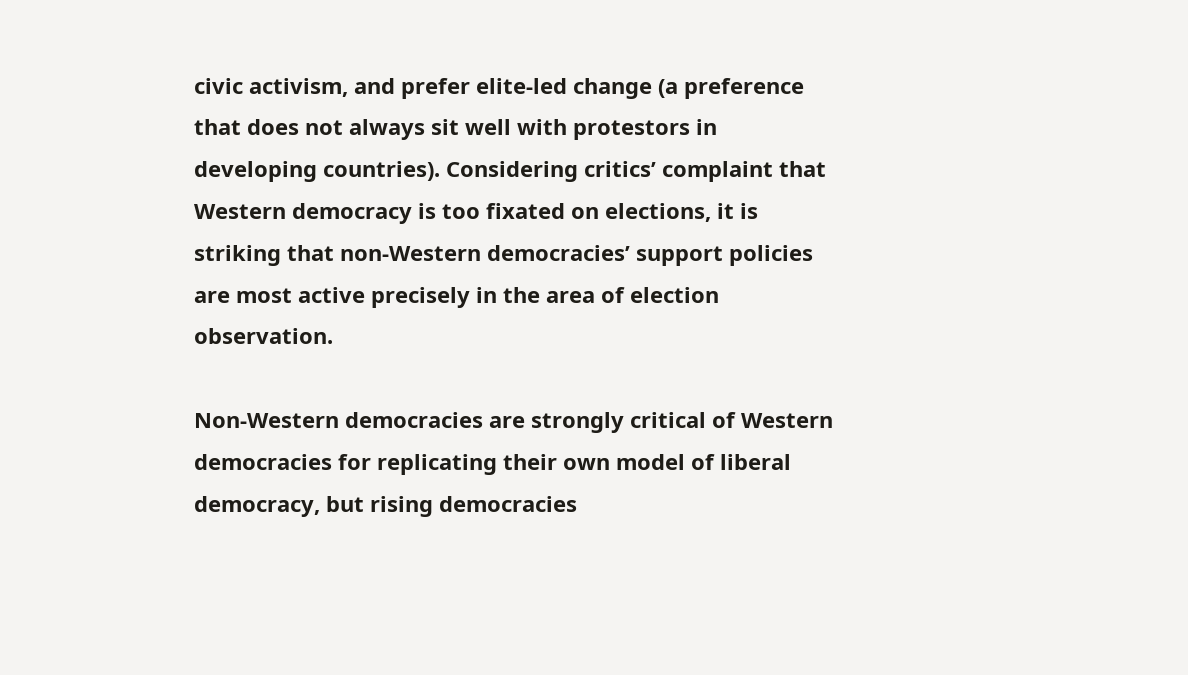civic activism, and prefer elite-led change (a preference that does not always sit well with protestors in developing countries). Considering critics’ complaint that Western democracy is too fixated on elections, it is striking that non-Western democracies’ support policies are most active precisely in the area of election observation.

Non-Western democracies are strongly critical of Western democracies for replicating their own model of liberal democracy, but rising democracies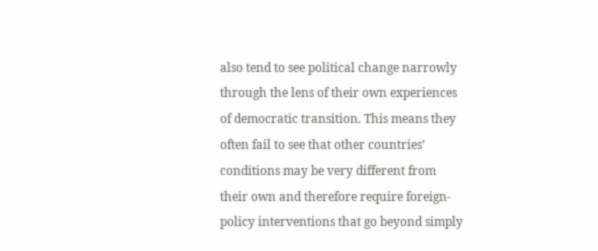also tend to see political change narrowly through the lens of their own experiences of democratic transition. This means they often fail to see that other countries’ conditions may be very different from their own and therefore require foreign-policy interventions that go beyond simply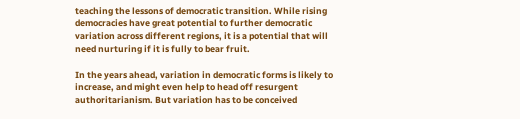teaching the lessons of democratic transition. While rising democracies have great potential to further democratic variation across different regions, it is a potential that will need nurturing if it is fully to bear fruit.

In the years ahead, variation in democratic forms is likely to increase, and might even help to head off resurgent authoritarianism. But variation has to be conceived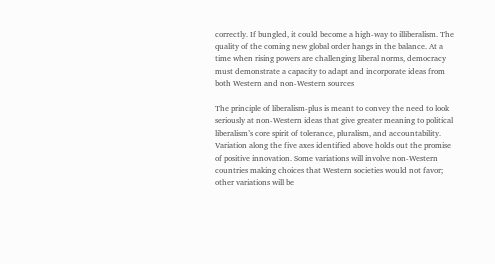correctly. If bungled, it could become a high-way to illiberalism. The quality of the coming new global order hangs in the balance. At a time when rising powers are challenging liberal norms, democracy must demonstrate a capacity to adapt and incorporate ideas from both Western and non-Western sources

The principle of liberalism-plus is meant to convey the need to look seriously at non-Western ideas that give greater meaning to political liberalism’s core spirit of tolerance, pluralism, and accountability. Variation along the five axes identified above holds out the promise of positive innovation. Some variations will involve non-Western countries making choices that Western societies would not favor; other variations will be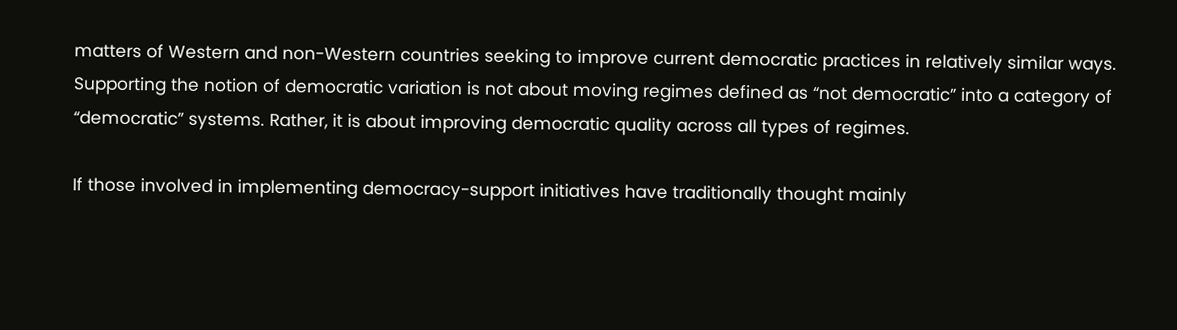matters of Western and non-Western countries seeking to improve current democratic practices in relatively similar ways. Supporting the notion of democratic variation is not about moving regimes defined as “not democratic” into a category of “democratic” systems. Rather, it is about improving democratic quality across all types of regimes.

If those involved in implementing democracy-support initiatives have traditionally thought mainly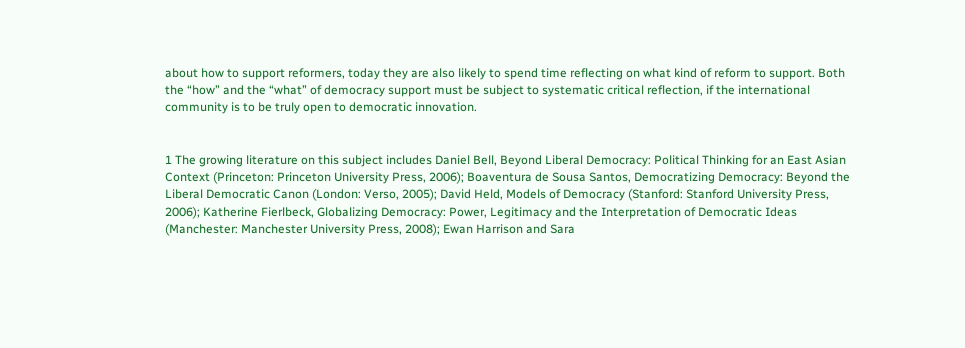about how to support reformers, today they are also likely to spend time reflecting on what kind of reform to support. Both the “how” and the “what” of democracy support must be subject to systematic critical reflection, if the international community is to be truly open to democratic innovation.


1 The growing literature on this subject includes Daniel Bell, Beyond Liberal Democracy: Political Thinking for an East Asian Context (Princeton: Princeton University Press, 2006); Boaventura de Sousa Santos, Democratizing Democracy: Beyond the Liberal Democratic Canon (London: Verso, 2005); David Held, Models of Democracy (Stanford: Stanford University Press, 2006); Katherine Fierlbeck, Globalizing Democracy: Power, Legitimacy and the Interpretation of Democratic Ideas (Manchester: Manchester University Press, 2008); Ewan Harrison and Sara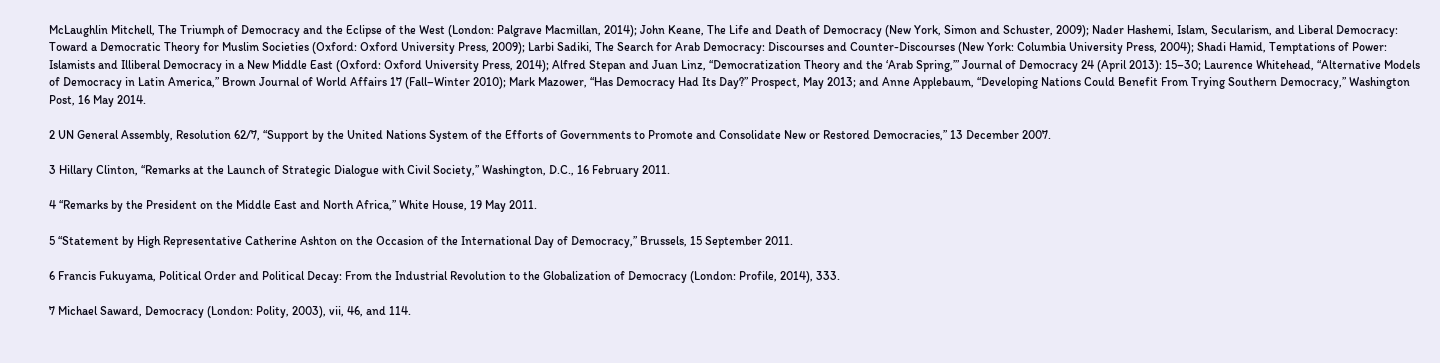McLaughlin Mitchell, The Triumph of Democracy and the Eclipse of the West (London: Palgrave Macmillan, 2014); John Keane, The Life and Death of Democracy (New York, Simon and Schuster, 2009); Nader Hashemi, Islam, Secularism, and Liberal Democracy: Toward a Democratic Theory for Muslim Societies (Oxford: Oxford University Press, 2009); Larbi Sadiki, The Search for Arab Democracy: Discourses and Counter-Discourses (New York: Columbia University Press, 2004); Shadi Hamid, Temptations of Power: Islamists and Illiberal Democracy in a New Middle East (Oxford: Oxford University Press, 2014); Alfred Stepan and Juan Linz, “Democratization Theory and the ‘Arab Spring,’” Journal of Democracy 24 (April 2013): 15–30; Laurence Whitehead, “Alternative Models of Democracy in Latin America,” Brown Journal of World Affairs 17 (Fall–Winter 2010); Mark Mazower, “Has Democracy Had Its Day?” Prospect, May 2013; and Anne Applebaum, “Developing Nations Could Benefit From Trying Southern Democracy,” Washington Post, 16 May 2014.

2 UN General Assembly, Resolution 62/7, “Support by the United Nations System of the Efforts of Governments to Promote and Consolidate New or Restored Democracies,” 13 December 2007.

3 Hillary Clinton, “Remarks at the Launch of Strategic Dialogue with Civil Society,” Washington, D.C., 16 February 2011.

4 “Remarks by the President on the Middle East and North Africa,” White House, 19 May 2011.

5 “Statement by High Representative Catherine Ashton on the Occasion of the International Day of Democracy,” Brussels, 15 September 2011.

6 Francis Fukuyama, Political Order and Political Decay: From the Industrial Revolution to the Globalization of Democracy (London: Profile, 2014), 333.

7 Michael Saward, Democracy (London: Polity, 2003), vii, 46, and 114.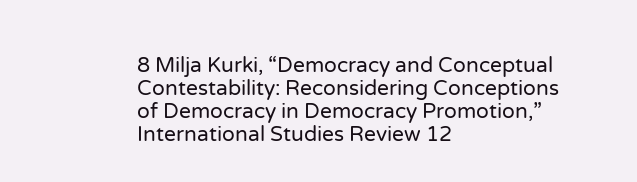8 Milja Kurki, “Democracy and Conceptual Contestability: Reconsidering Conceptions of Democracy in Democracy Promotion,” International Studies Review 12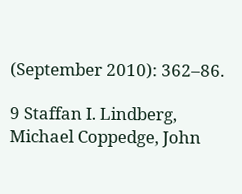(September 2010): 362–86.

9 Staffan I. Lindberg, Michael Coppedge, John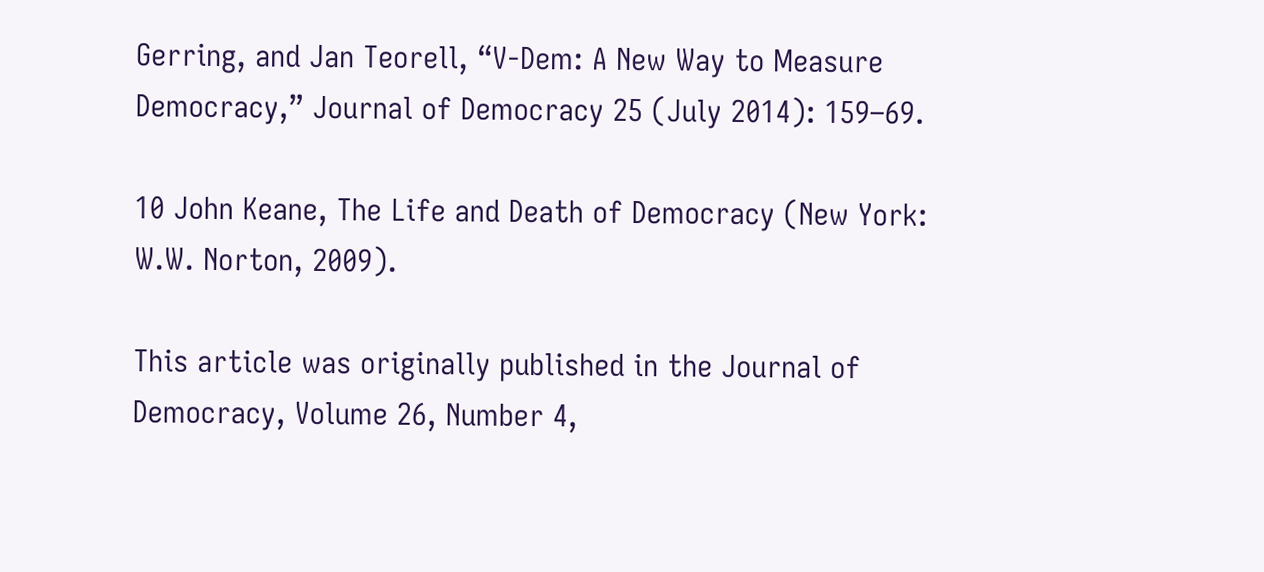Gerring, and Jan Teorell, “V-Dem: A New Way to Measure Democracy,” Journal of Democracy 25 (July 2014): 159–69.

10 John Keane, The Life and Death of Democracy (New York: W.W. Norton, 2009).

This article was originally published in the Journal of Democracy, Volume 26, Number 4,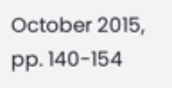October 2015, pp. 140-154